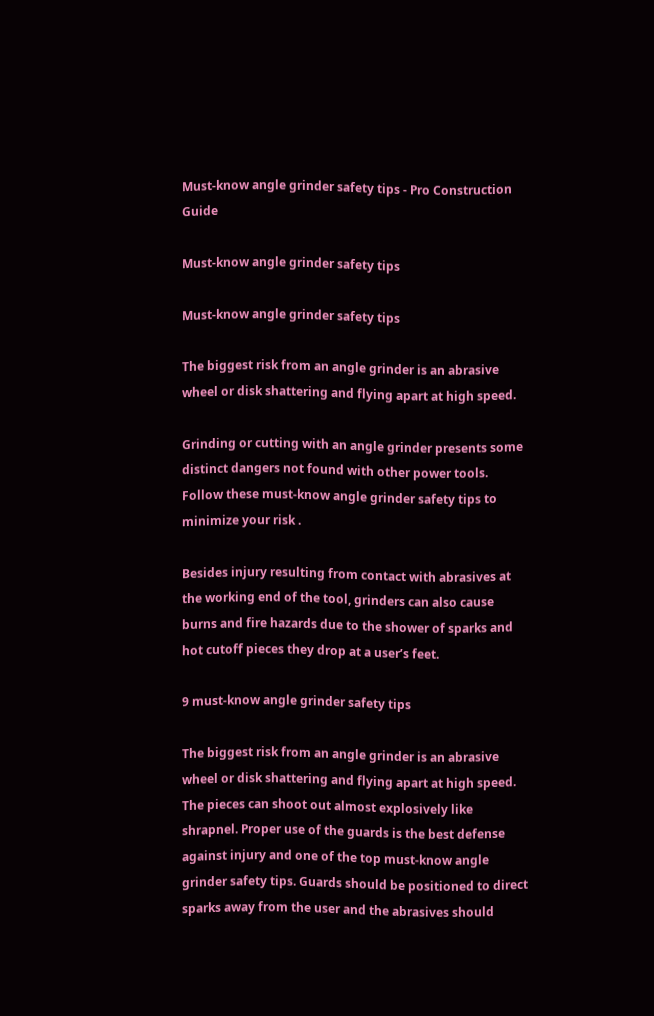Must-know angle grinder safety tips - Pro Construction Guide

Must-know angle grinder safety tips

Must-know angle grinder safety tips

The biggest risk from an angle grinder is an abrasive wheel or disk shattering and flying apart at high speed.

Grinding or cutting with an angle grinder presents some distinct dangers not found with other power tools. Follow these must-know angle grinder safety tips to minimize your risk .

Besides injury resulting from contact with abrasives at the working end of the tool, grinders can also cause burns and fire hazards due to the shower of sparks and hot cutoff pieces they drop at a user’s feet.

9 must-know angle grinder safety tips

The biggest risk from an angle grinder is an abrasive wheel or disk shattering and flying apart at high speed. The pieces can shoot out almost explosively like shrapnel. Proper use of the guards is the best defense against injury and one of the top must-know angle grinder safety tips. Guards should be positioned to direct sparks away from the user and the abrasives should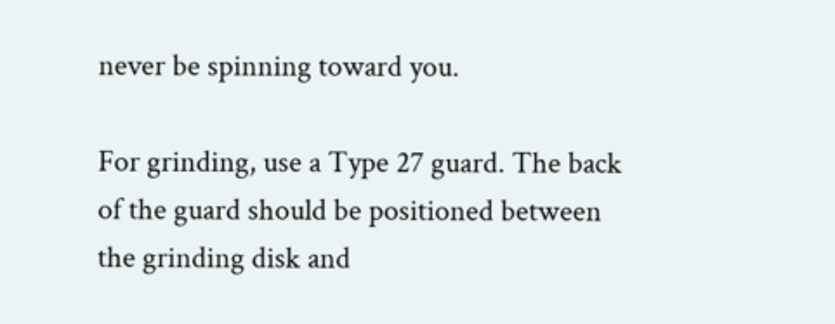never be spinning toward you.

For grinding, use a Type 27 guard. The back of the guard should be positioned between the grinding disk and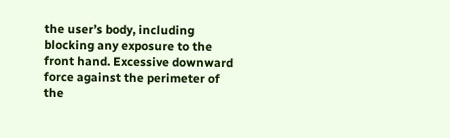the user’s body, including blocking any exposure to the front hand. Excessive downward force against the perimeter of the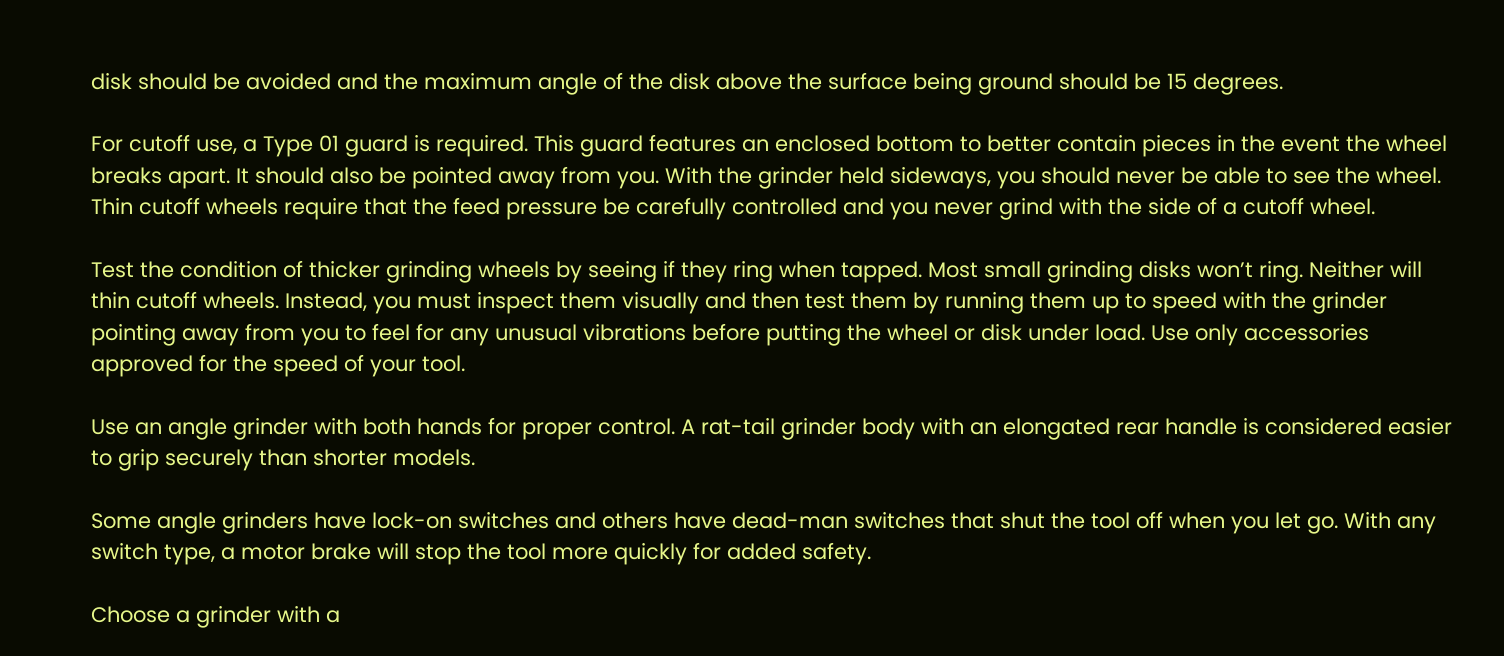disk should be avoided and the maximum angle of the disk above the surface being ground should be 15 degrees.

For cutoff use, a Type 01 guard is required. This guard features an enclosed bottom to better contain pieces in the event the wheel breaks apart. It should also be pointed away from you. With the grinder held sideways, you should never be able to see the wheel. Thin cutoff wheels require that the feed pressure be carefully controlled and you never grind with the side of a cutoff wheel.

Test the condition of thicker grinding wheels by seeing if they ring when tapped. Most small grinding disks won’t ring. Neither will thin cutoff wheels. Instead, you must inspect them visually and then test them by running them up to speed with the grinder pointing away from you to feel for any unusual vibrations before putting the wheel or disk under load. Use only accessories approved for the speed of your tool.

Use an angle grinder with both hands for proper control. A rat-tail grinder body with an elongated rear handle is considered easier to grip securely than shorter models.

Some angle grinders have lock-on switches and others have dead-man switches that shut the tool off when you let go. With any switch type, a motor brake will stop the tool more quickly for added safety.

Choose a grinder with a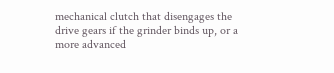mechanical clutch that disengages the drive gears if the grinder binds up, or a more advanced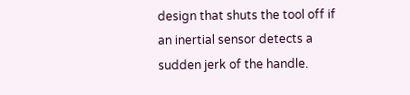design that shuts the tool off if an inertial sensor detects a sudden jerk of the handle.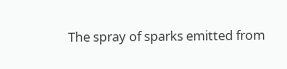The spray of sparks emitted from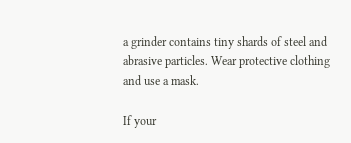a grinder contains tiny shards of steel and abrasive particles. Wear protective clothing and use a mask.

If your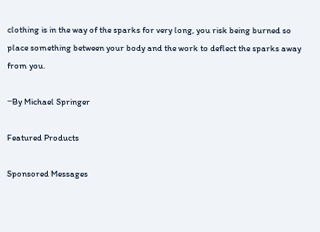clothing is in the way of the sparks for very long, you risk being burned so place something between your body and the work to deflect the sparks away from you.

−By Michael Springer

Featured Products

Sponsored Messages